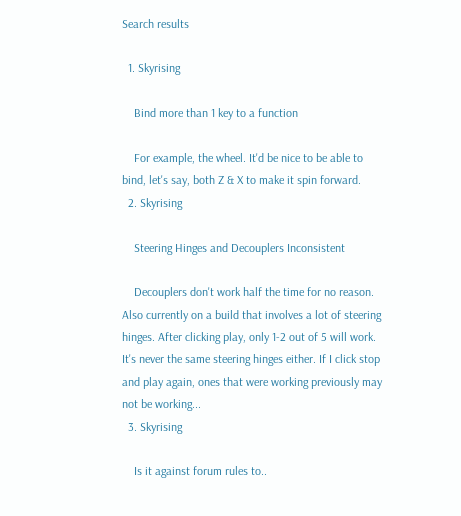Search results

  1. Skyrising

    Bind more than 1 key to a function

    For example, the wheel. It'd be nice to be able to bind, let's say, both Z & X to make it spin forward.
  2. Skyrising

    Steering Hinges and Decouplers Inconsistent

    Decouplers don't work half the time for no reason. Also currently on a build that involves a lot of steering hinges. After clicking play, only 1-2 out of 5 will work. It's never the same steering hinges either. If I click stop and play again, ones that were working previously may not be working...
  3. Skyrising

    Is it against forum rules to..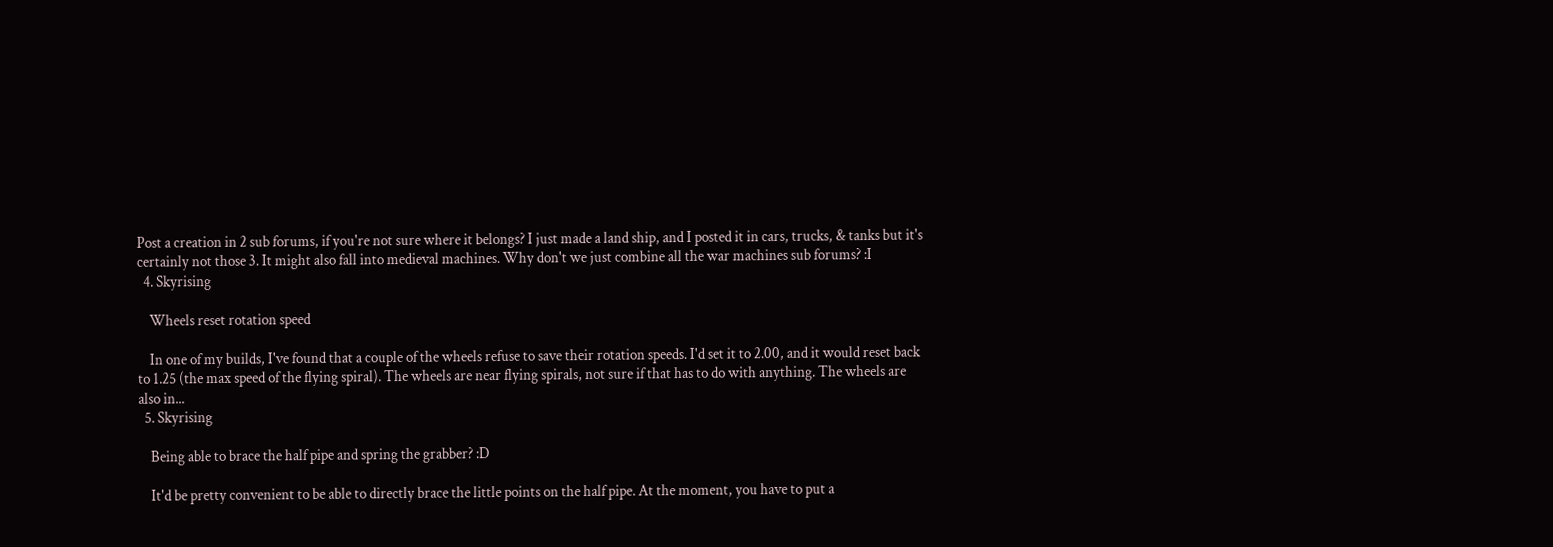Post a creation in 2 sub forums, if you're not sure where it belongs? I just made a land ship, and I posted it in cars, trucks, & tanks but it's certainly not those 3. It might also fall into medieval machines. Why don't we just combine all the war machines sub forums? :I
  4. Skyrising

    Wheels reset rotation speed

    In one of my builds, I've found that a couple of the wheels refuse to save their rotation speeds. I'd set it to 2.00, and it would reset back to 1.25 (the max speed of the flying spiral). The wheels are near flying spirals, not sure if that has to do with anything. The wheels are also in...
  5. Skyrising

    Being able to brace the half pipe and spring the grabber? :D

    It'd be pretty convenient to be able to directly brace the little points on the half pipe. At the moment, you have to put a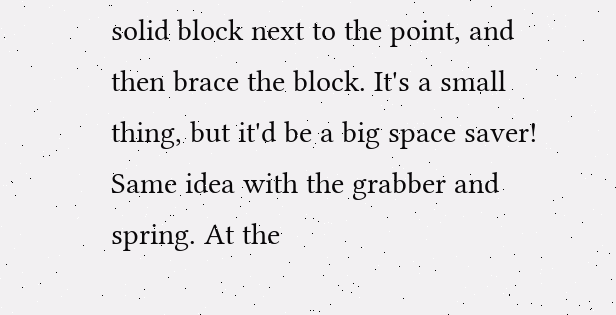solid block next to the point, and then brace the block. It's a small thing, but it'd be a big space saver! Same idea with the grabber and spring. At the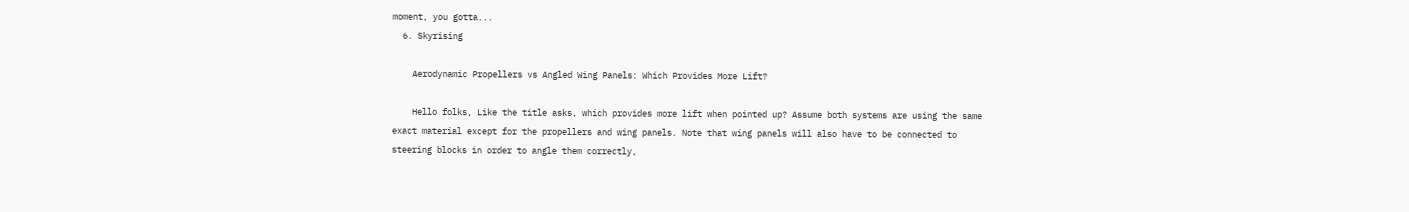moment, you gotta...
  6. Skyrising

    Aerodynamic Propellers vs Angled Wing Panels: Which Provides More Lift?

    Hello folks, Like the title asks, which provides more lift when pointed up? Assume both systems are using the same exact material except for the propellers and wing panels. Note that wing panels will also have to be connected to steering blocks in order to angle them correctly,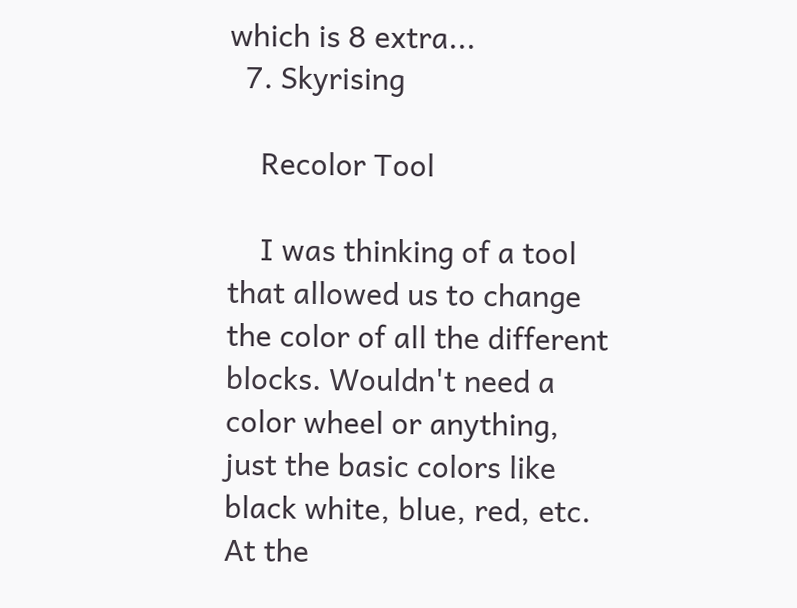which is 8 extra...
  7. Skyrising

    Recolor Tool

    I was thinking of a tool that allowed us to change the color of all the different blocks. Wouldn't need a color wheel or anything, just the basic colors like black white, blue, red, etc. At the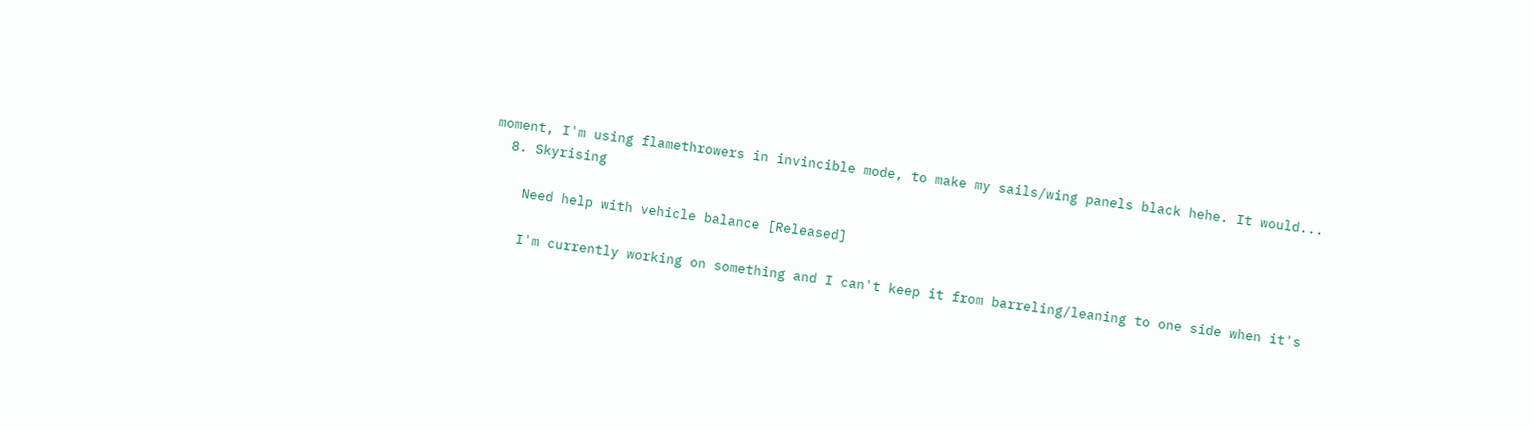moment, I'm using flamethrowers in invincible mode, to make my sails/wing panels black hehe. It would...
  8. Skyrising

    Need help with vehicle balance [Released]

    I'm currently working on something and I can't keep it from barreling/leaning to one side when it's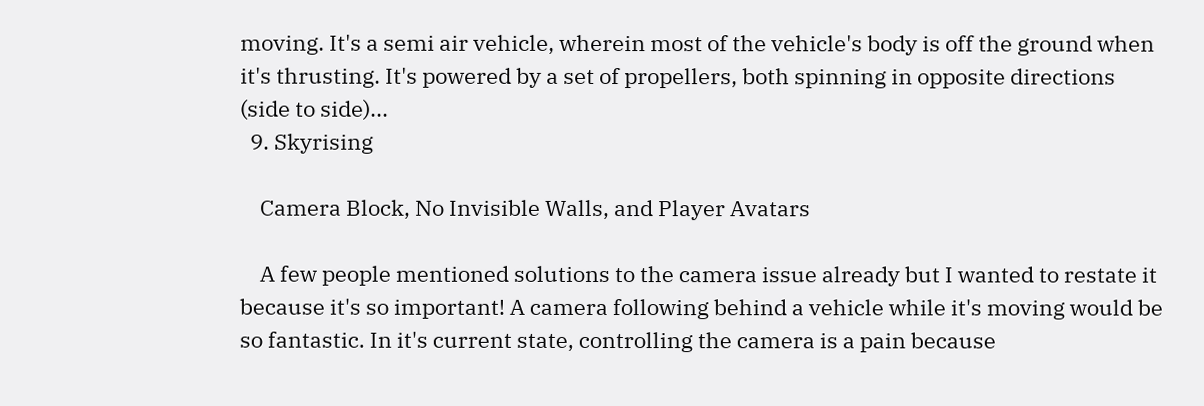moving. It's a semi air vehicle, wherein most of the vehicle's body is off the ground when it's thrusting. It's powered by a set of propellers, both spinning in opposite directions (side to side)...
  9. Skyrising

    Camera Block, No Invisible Walls, and Player Avatars

    A few people mentioned solutions to the camera issue already but I wanted to restate it because it's so important! A camera following behind a vehicle while it's moving would be so fantastic. In it's current state, controlling the camera is a pain because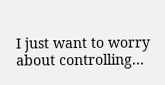I just want to worry about controlling...